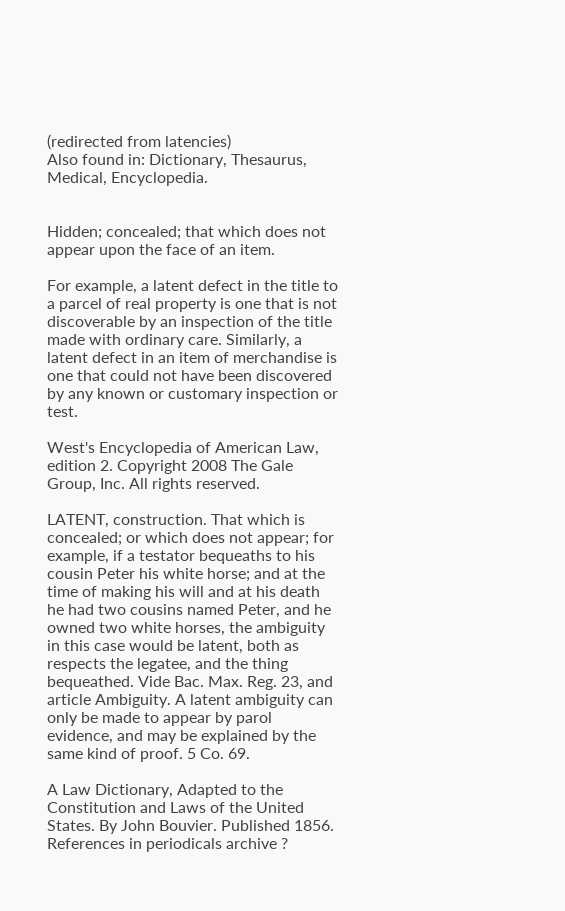(redirected from latencies)
Also found in: Dictionary, Thesaurus, Medical, Encyclopedia.


Hidden; concealed; that which does not appear upon the face of an item.

For example, a latent defect in the title to a parcel of real property is one that is not discoverable by an inspection of the title made with ordinary care. Similarly, a latent defect in an item of merchandise is one that could not have been discovered by any known or customary inspection or test.

West's Encyclopedia of American Law, edition 2. Copyright 2008 The Gale Group, Inc. All rights reserved.

LATENT, construction. That which is concealed; or which does not appear; for example, if a testator bequeaths to his cousin Peter his white horse; and at the time of making his will and at his death he had two cousins named Peter, and he owned two white horses, the ambiguity in this case would be latent, both as respects the legatee, and the thing bequeathed. Vide Bac. Max. Reg. 23, and article Ambiguity. A latent ambiguity can only be made to appear by parol evidence, and may be explained by the same kind of proof. 5 Co. 69.

A Law Dictionary, Adapted to the Constitution and Laws of the United States. By John Bouvier. Published 1856.
References in periodicals archive ?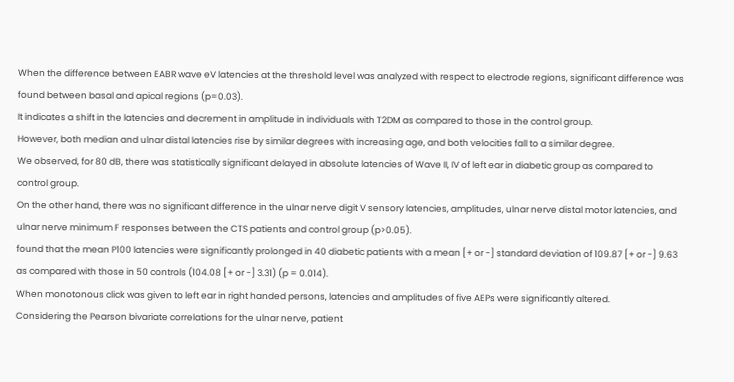When the difference between EABR wave eV latencies at the threshold level was analyzed with respect to electrode regions, significant difference was found between basal and apical regions (p=0.03).
It indicates a shift in the latencies and decrement in amplitude in individuals with T2DM as compared to those in the control group.
However, both median and ulnar distal latencies rise by similar degrees with increasing age, and both velocities fall to a similar degree.
We observed, for 80 dB, there was statistically significant delayed in absolute latencies of Wave II, IV of left ear in diabetic group as compared to control group.
On the other hand, there was no significant difference in the ulnar nerve digit V sensory latencies, amplitudes, ulnar nerve distal motor latencies, and ulnar nerve minimum F responses between the CTS patients and control group (p>0.05).
found that the mean P100 latencies were significantly prolonged in 40 diabetic patients with a mean [+ or -] standard deviation of 109.87 [+ or -] 9.63 as compared with those in 50 controls (104.08 [+ or -] 3.31) (p = 0.014).
When monotonous click was given to left ear in right handed persons, latencies and amplitudes of five AEPs were significantly altered.
Considering the Pearson bivariate correlations for the ulnar nerve, patient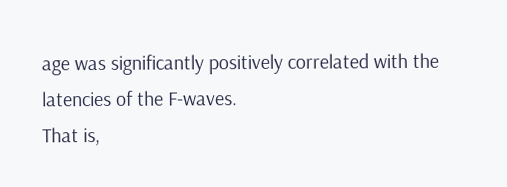age was significantly positively correlated with the latencies of the F-waves.
That is,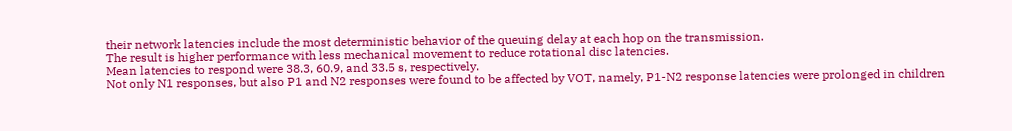their network latencies include the most deterministic behavior of the queuing delay at each hop on the transmission.
The result is higher performance with less mechanical movement to reduce rotational disc latencies.
Mean latencies to respond were 38.3, 60.9, and 33.5 s, respectively.
Not only N1 responses, but also P1 and N2 responses were found to be affected by VOT, namely, P1-N2 response latencies were prolonged in children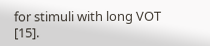for stimuli with long VOT [15].